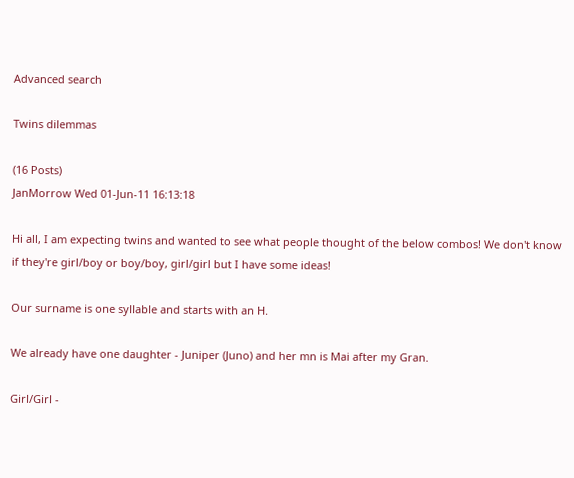Advanced search

Twins dilemmas

(16 Posts)
JanMorrow Wed 01-Jun-11 16:13:18

Hi all, I am expecting twins and wanted to see what people thought of the below combos! We don't know if they're girl/boy or boy/boy, girl/girl but I have some ideas!

Our surname is one syllable and starts with an H.

We already have one daughter - Juniper (Juno) and her mn is Mai after my Gran.

Girl/Girl -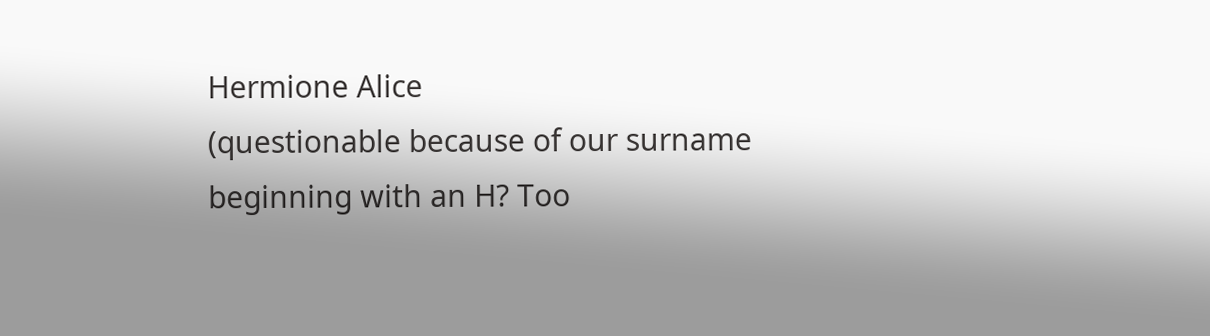Hermione Alice
(questionable because of our surname beginning with an H? Too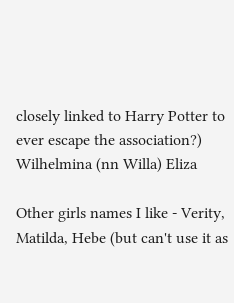closely linked to Harry Potter to ever escape the association?)
Wilhelmina (nn Willa) Eliza

Other girls names I like - Verity, Matilda, Hebe (but can't use it as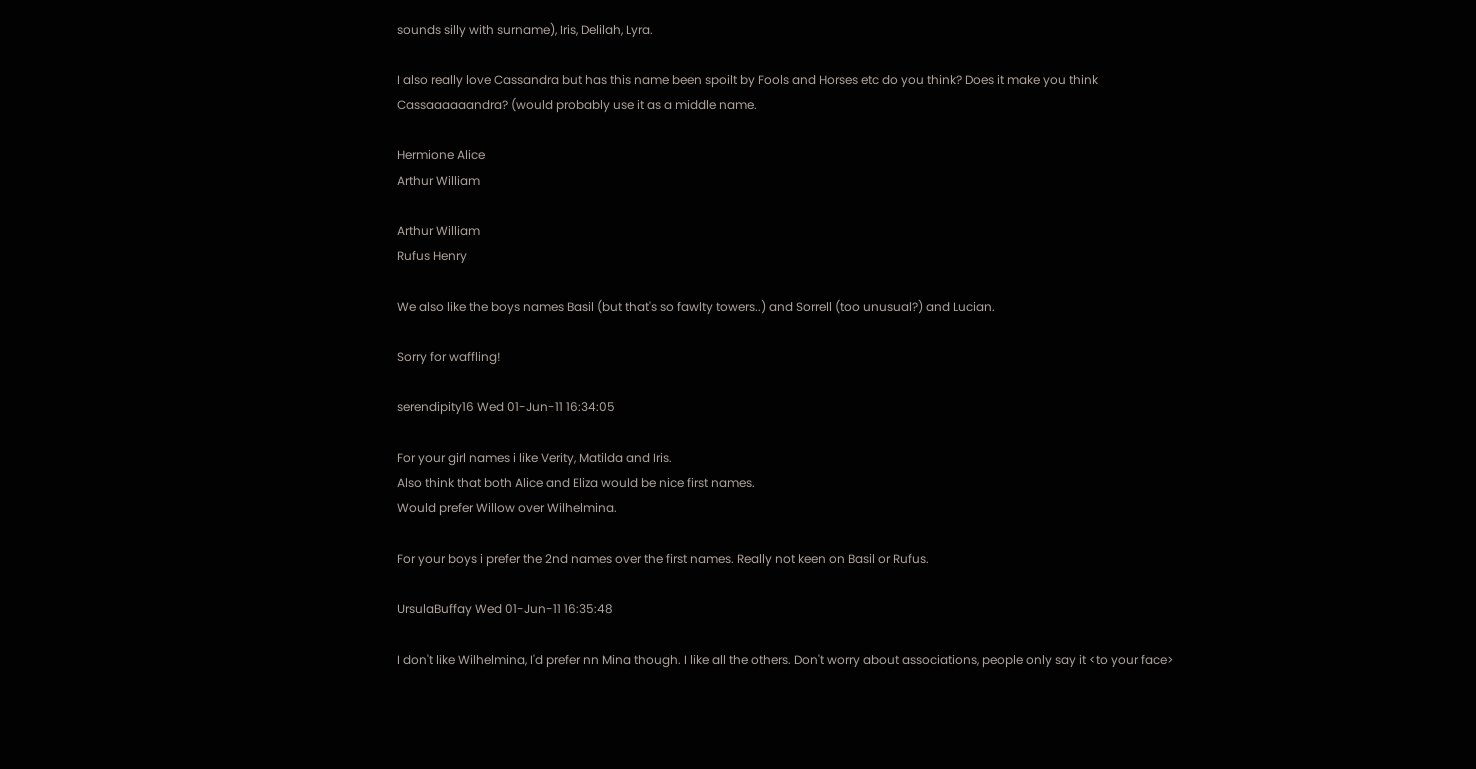sounds silly with surname), Iris, Delilah, Lyra.

I also really love Cassandra but has this name been spoilt by Fools and Horses etc do you think? Does it make you think Cassaaaaaandra? (would probably use it as a middle name.

Hermione Alice
Arthur William

Arthur William
Rufus Henry

We also like the boys names Basil (but that's so fawlty towers..) and Sorrell (too unusual?) and Lucian.

Sorry for waffling!

serendipity16 Wed 01-Jun-11 16:34:05

For your girl names i like Verity, Matilda and Iris.
Also think that both Alice and Eliza would be nice first names.
Would prefer Willow over Wilhelmina.

For your boys i prefer the 2nd names over the first names. Really not keen on Basil or Rufus.

UrsulaBuffay Wed 01-Jun-11 16:35:48

I don't like Wilhelmina, I'd prefer nn Mina though. I like all the others. Don't worry about associations, people only say it <to your face>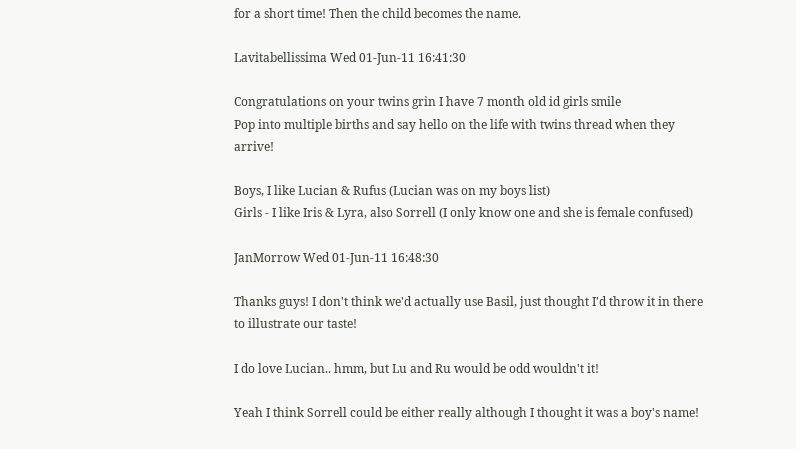for a short time! Then the child becomes the name.

Lavitabellissima Wed 01-Jun-11 16:41:30

Congratulations on your twins grin I have 7 month old id girls smile
Pop into multiple births and say hello on the life with twins thread when they arrive!

Boys, I like Lucian & Rufus (Lucian was on my boys list)
Girls - I like Iris & Lyra, also Sorrell (I only know one and she is female confused)

JanMorrow Wed 01-Jun-11 16:48:30

Thanks guys! I don't think we'd actually use Basil, just thought I'd throw it in there to illustrate our taste!

I do love Lucian.. hmm, but Lu and Ru would be odd wouldn't it!

Yeah I think Sorrell could be either really although I thought it was a boy's name!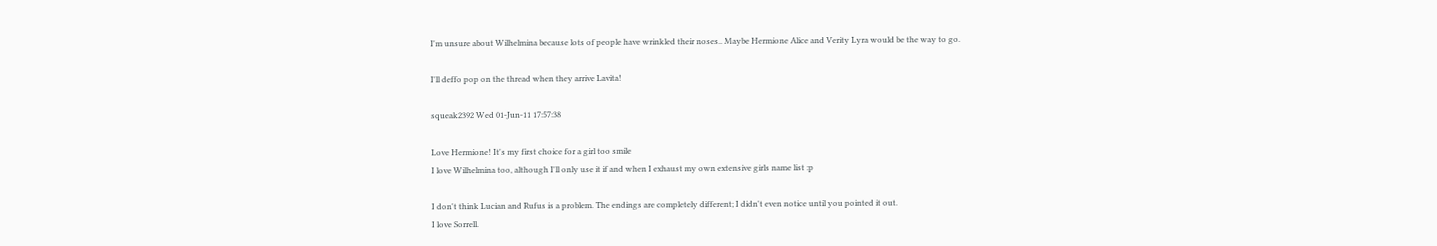I'm unsure about Wilhelmina because lots of people have wrinkled their noses.. Maybe Hermione Alice and Verity Lyra would be the way to go.

I'll deffo pop on the thread when they arrive Lavita!

squeak2392 Wed 01-Jun-11 17:57:38

Love Hermione! It's my first choice for a girl too smile
I love Wilhelmina too, although I'll only use it if and when I exhaust my own extensive girls name list :p

I don't think Lucian and Rufus is a problem. The endings are completely different; I didn't even notice until you pointed it out.
I love Sorrell.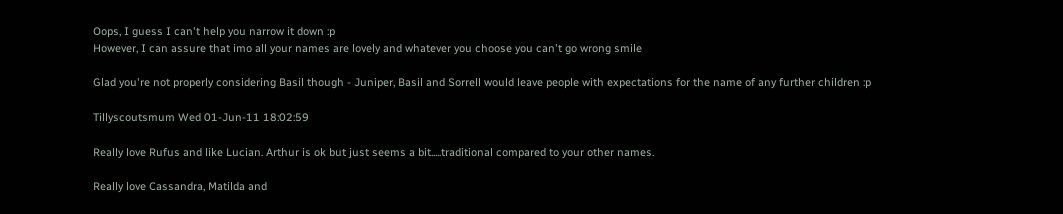Oops, I guess I can't help you narrow it down :p
However, I can assure that imo all your names are lovely and whatever you choose you can't go wrong smile

Glad you're not properly considering Basil though - Juniper, Basil and Sorrell would leave people with expectations for the name of any further children :p

Tillyscoutsmum Wed 01-Jun-11 18:02:59

Really love Rufus and like Lucian. Arthur is ok but just seems a bit.....traditional compared to your other names.

Really love Cassandra, Matilda and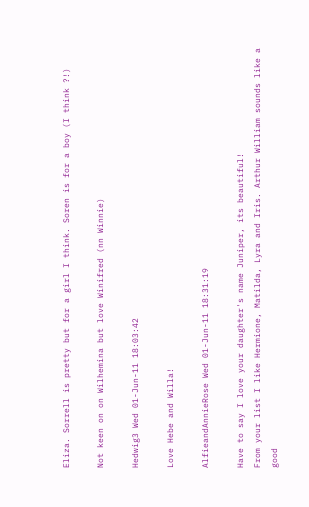Eliza. Sorrell is pretty but for a girl I think. Soren is for a boy (I think ?!)

Not keen on on Wilhemina but love Winifred (nn Winnie)

Hedwig3 Wed 01-Jun-11 18:03:42

Love Hebe and Willa!

AlfieandAnnieRose Wed 01-Jun-11 18:31:19

Have to say I love your daughter's name Juniper, its beautiful!
From your list I like Hermione, Matilda, Lyra and Iris. Arthur William sounds like a good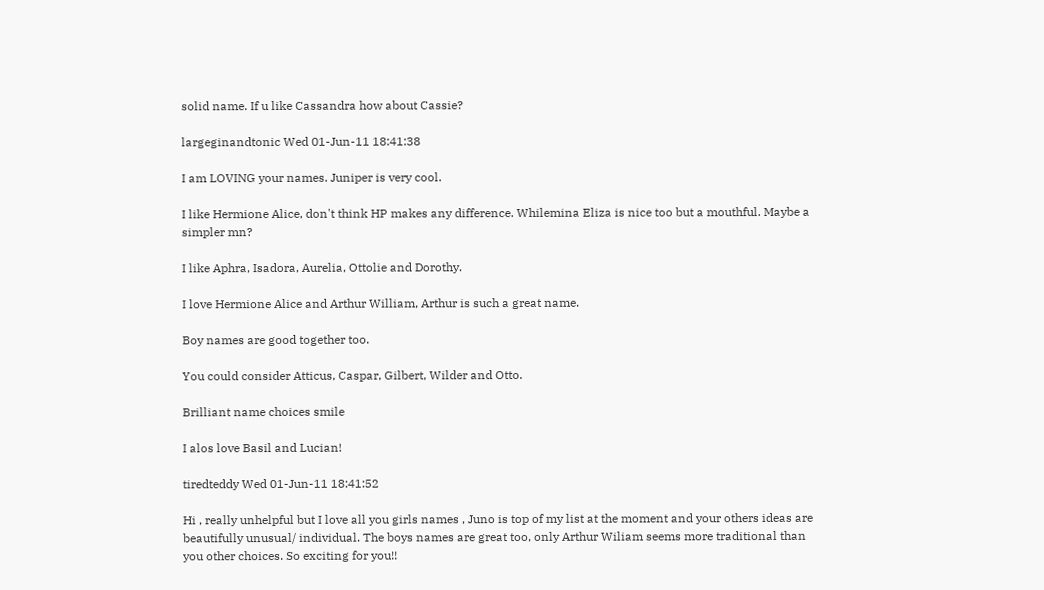solid name. If u like Cassandra how about Cassie?

largeginandtonic Wed 01-Jun-11 18:41:38

I am LOVING your names. Juniper is very cool.

I like Hermione Alice, don't think HP makes any difference. Whilemina Eliza is nice too but a mouthful. Maybe a simpler mn?

I like Aphra, Isadora, Aurelia, Ottolie and Dorothy.

I love Hermione Alice and Arthur William, Arthur is such a great name.

Boy names are good together too.

You could consider Atticus, Caspar, Gilbert, Wilder and Otto.

Brilliant name choices smile

I alos love Basil and Lucian!

tiredteddy Wed 01-Jun-11 18:41:52

Hi , really unhelpful but I love all you girls names , Juno is top of my list at the moment and your others ideas are beautifully unusual/ individual. The boys names are great too, only Arthur Wiliam seems more traditional than you other choices. So exciting for you!!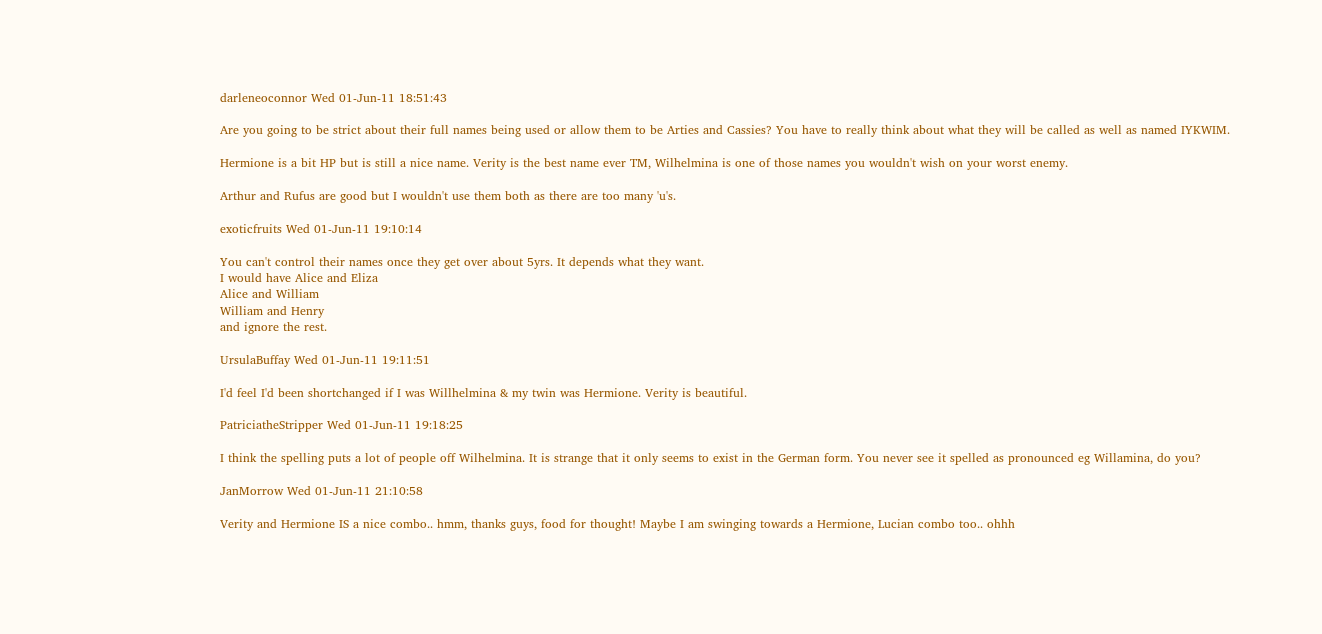darleneoconnor Wed 01-Jun-11 18:51:43

Are you going to be strict about their full names being used or allow them to be Arties and Cassies? You have to really think about what they will be called as well as named IYKWIM.

Hermione is a bit HP but is still a nice name. Verity is the best name ever TM, Wilhelmina is one of those names you wouldn't wish on your worst enemy.

Arthur and Rufus are good but I wouldn't use them both as there are too many 'u's.

exoticfruits Wed 01-Jun-11 19:10:14

You can't control their names once they get over about 5yrs. It depends what they want.
I would have Alice and Eliza
Alice and William
William and Henry
and ignore the rest.

UrsulaBuffay Wed 01-Jun-11 19:11:51

I'd feel I'd been shortchanged if I was Willhelmina & my twin was Hermione. Verity is beautiful.

PatriciatheStripper Wed 01-Jun-11 19:18:25

I think the spelling puts a lot of people off Wilhelmina. It is strange that it only seems to exist in the German form. You never see it spelled as pronounced eg Willamina, do you?

JanMorrow Wed 01-Jun-11 21:10:58

Verity and Hermione IS a nice combo.. hmm, thanks guys, food for thought! Maybe I am swinging towards a Hermione, Lucian combo too.. ohhh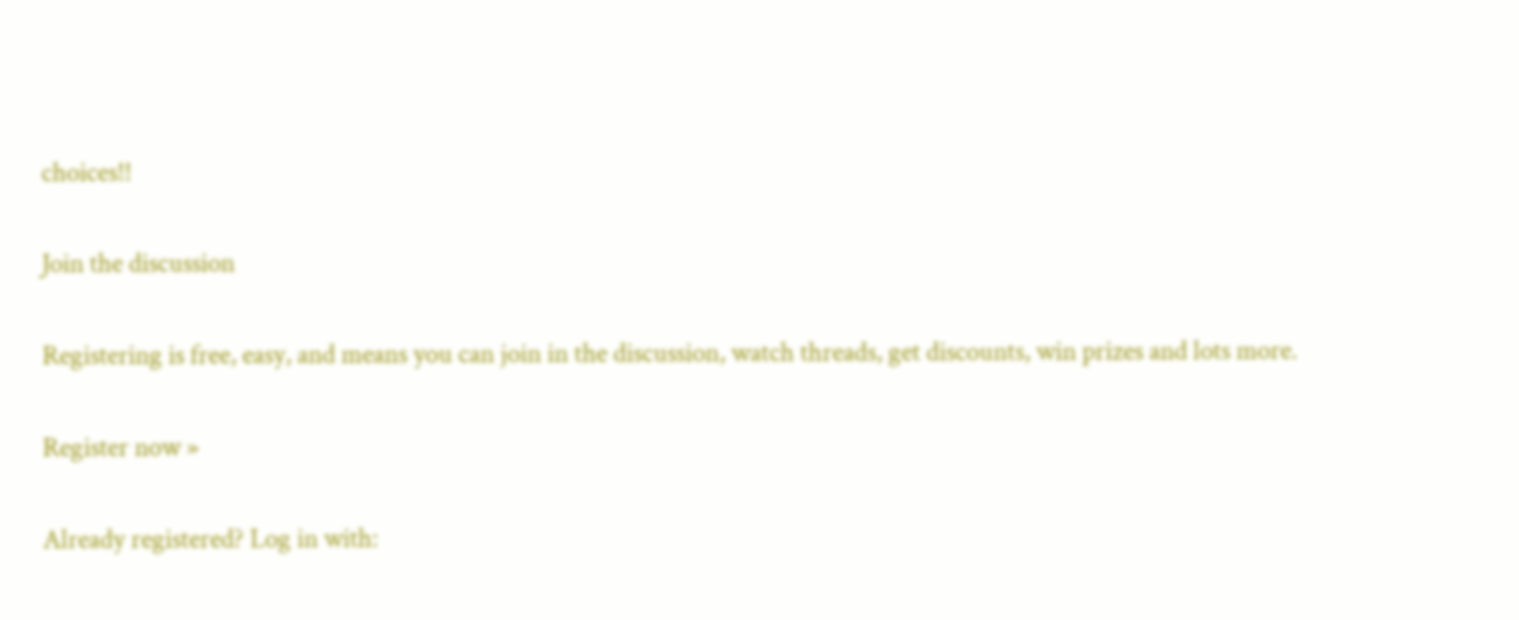choices!!

Join the discussion

Registering is free, easy, and means you can join in the discussion, watch threads, get discounts, win prizes and lots more.

Register now »

Already registered? Log in with: